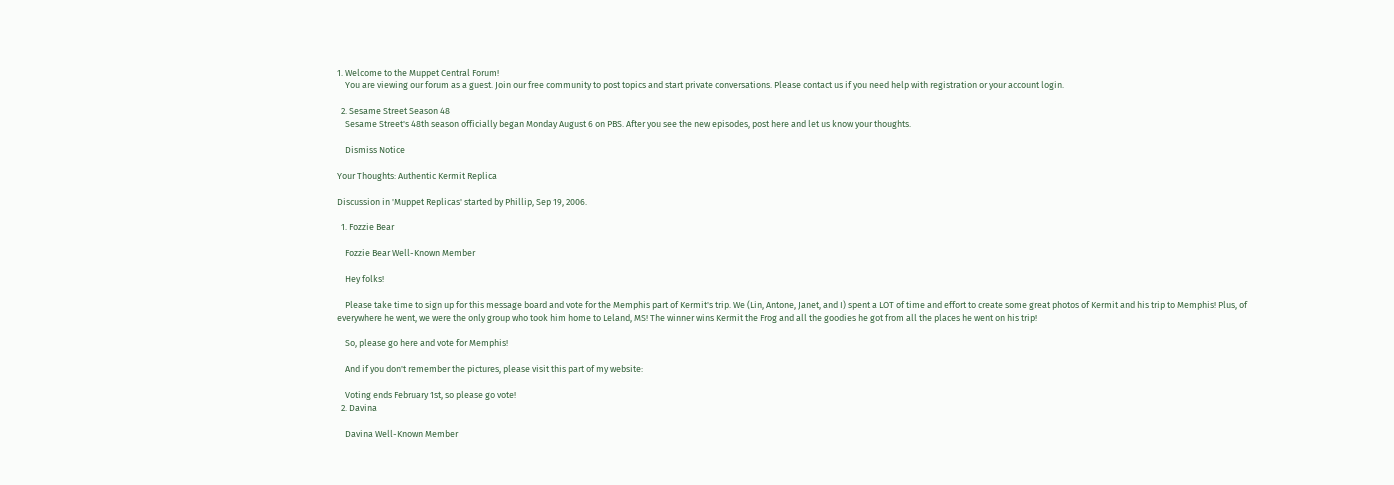1. Welcome to the Muppet Central Forum!
    You are viewing our forum as a guest. Join our free community to post topics and start private conversations. Please contact us if you need help with registration or your account login.

  2. Sesame Street Season 48
    Sesame Street's 48th season officially began Monday August 6 on PBS. After you see the new episodes, post here and let us know your thoughts.

    Dismiss Notice

Your Thoughts: Authentic Kermit Replica

Discussion in 'Muppet Replicas' started by Phillip, Sep 19, 2006.

  1. Fozzie Bear

    Fozzie Bear Well-Known Member

    Hey folks!

    Please take time to sign up for this message board and vote for the Memphis part of Kermit's trip. We (Lin, Antone, Janet, and I) spent a LOT of time and effort to create some great photos of Kermit and his trip to Memphis! Plus, of everywhere he went, we were the only group who took him home to Leland, MS! The winner wins Kermit the Frog and all the goodies he got from all the places he went on his trip!

    So, please go here and vote for Memphis!

    And if you don't remember the pictures, please visit this part of my website:

    Voting ends February 1st, so please go vote!
  2. Davina

    Davina Well-Known Member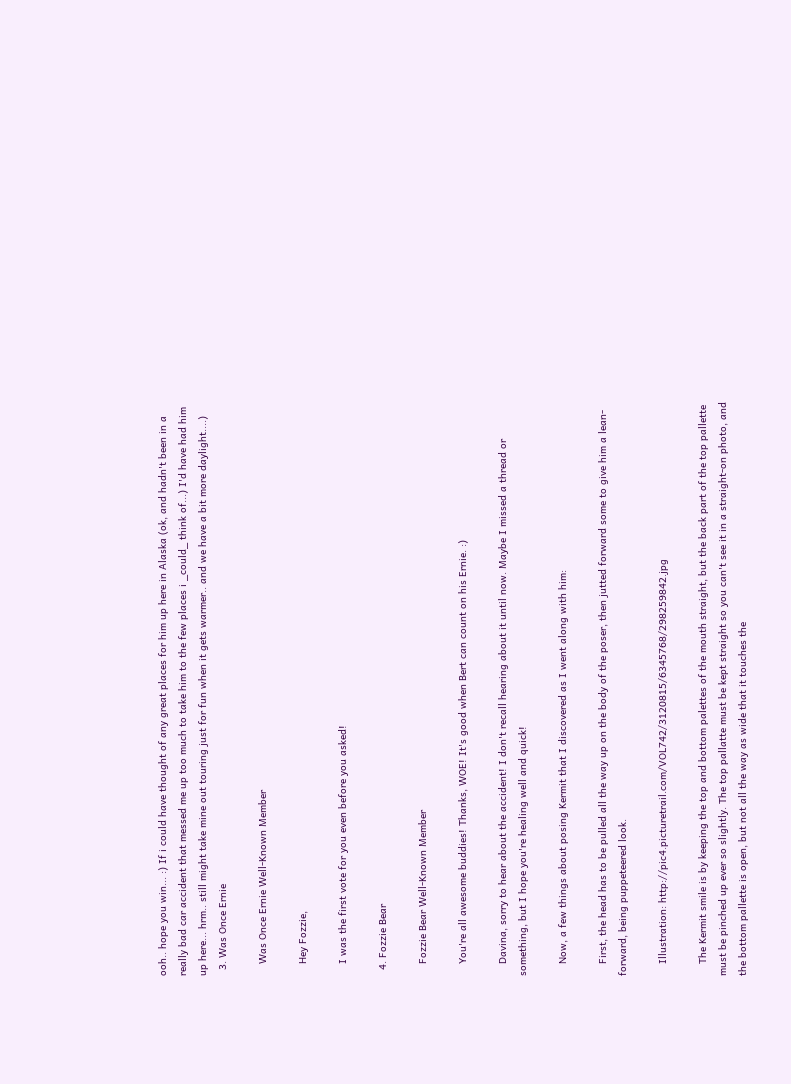ooh.. hope you win... :) If i could have thought of any great places for him up here in Alaska (ok, and hadn't been in a really bad car accident that messed me up too much to take him to the few places i _could_ think of...) I'd have had him up here... hrm.. still might take mine out touring just for fun when it gets warmer.. and we have a bit more daylight....)
  3. Was Once Ernie

    Was Once Ernie Well-Known Member

    Hey Fozzie,

    I was the first vote for you even before you asked!

  4. Fozzie Bear

    Fozzie Bear Well-Known Member

    You're all awesome buddies! Thanks, WOE! It's good when Bert can count on his Ernie. :)

    Davina, sorry to hear about the accident! I don't recall hearing about it until now. Maybe I missed a thread or something, but I hope you're healing well and quick!

    Now, a few things about posing Kermit that I discovered as I went along with him:

    First, the head has to be pulled all the way up on the body of the poser, then jutted forward some to give him a lean-forward, being puppeteered look.

    Illustration: http://pic4.picturetrail.com/VOL742/3120815/6345768/298259842.jpg

    The Kermit smile is by keeping the top and bottom palettes of the mouth straight, but the back part of the top pallette must be pinched up ever so slightly. The top pallatte must be kept straight so you can't see it in a straight-on photo, and the bottom pallette is open, but not all the way as wide that it touches the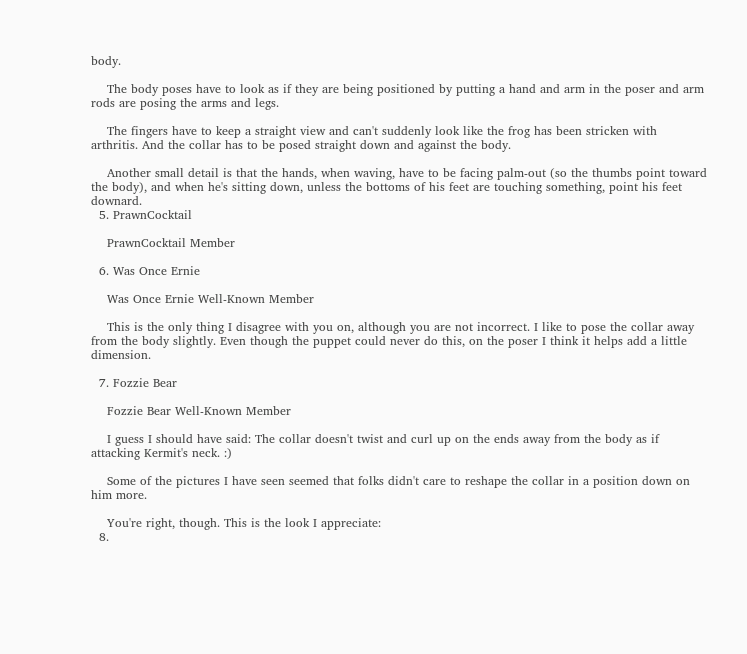body.

    The body poses have to look as if they are being positioned by putting a hand and arm in the poser and arm rods are posing the arms and legs.

    The fingers have to keep a straight view and can't suddenly look like the frog has been stricken with arthritis. And the collar has to be posed straight down and against the body.

    Another small detail is that the hands, when waving, have to be facing palm-out (so the thumbs point toward the body), and when he's sitting down, unless the bottoms of his feet are touching something, point his feet downard.
  5. PrawnCocktail

    PrawnCocktail Member

  6. Was Once Ernie

    Was Once Ernie Well-Known Member

    This is the only thing I disagree with you on, although you are not incorrect. I like to pose the collar away from the body slightly. Even though the puppet could never do this, on the poser I think it helps add a little dimension.

  7. Fozzie Bear

    Fozzie Bear Well-Known Member

    I guess I should have said: The collar doesn't twist and curl up on the ends away from the body as if attacking Kermit's neck. :)

    Some of the pictures I have seen seemed that folks didn't care to reshape the collar in a position down on him more.

    You're right, though. This is the look I appreciate:
  8.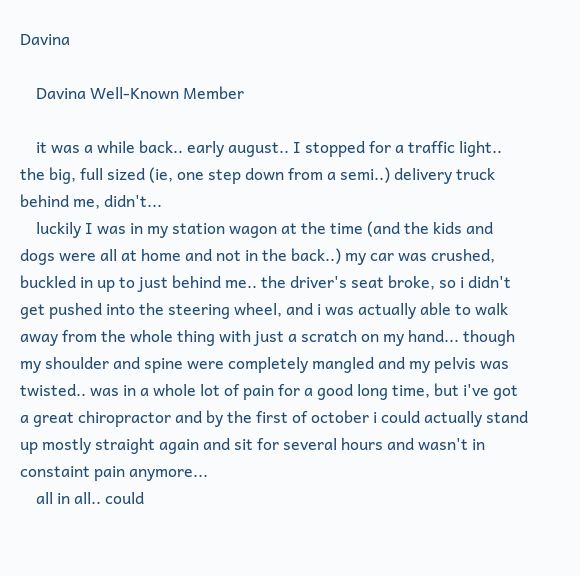Davina

    Davina Well-Known Member

    it was a while back.. early august.. I stopped for a traffic light.. the big, full sized (ie, one step down from a semi..) delivery truck behind me, didn't...
    luckily I was in my station wagon at the time (and the kids and dogs were all at home and not in the back..) my car was crushed, buckled in up to just behind me.. the driver's seat broke, so i didn't get pushed into the steering wheel, and i was actually able to walk away from the whole thing with just a scratch on my hand... though my shoulder and spine were completely mangled and my pelvis was twisted.. was in a whole lot of pain for a good long time, but i've got a great chiropractor and by the first of october i could actually stand up mostly straight again and sit for several hours and wasn't in constaint pain anymore...
    all in all.. could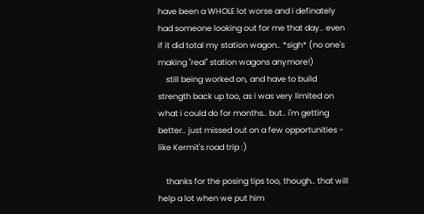have been a WHOLE lot worse and i definately had someone looking out for me that day.. even if it did total my station wagon.. *sigh* (no one's making "real" station wagons anymore!)
    still being worked on, and have to build strength back up too, as i was very limited on what i could do for months.. but.. i'm getting better.. just missed out on a few opportunities - like Kermit's road trip :)

    thanks for the posing tips too, though.. that will help a lot when we put him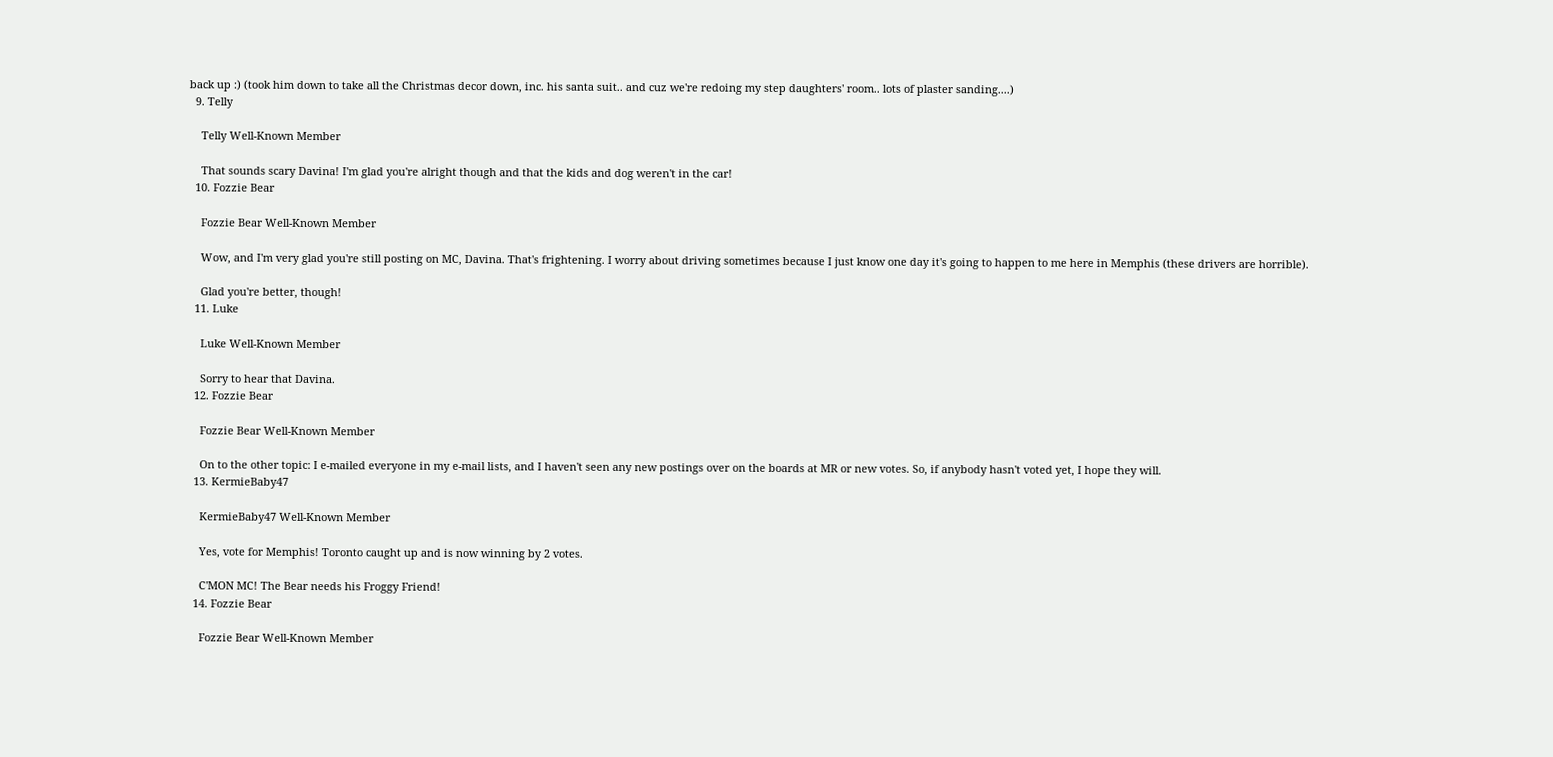back up :) (took him down to take all the Christmas decor down, inc. his santa suit.. and cuz we're redoing my step daughters' room.. lots of plaster sanding....)
  9. Telly

    Telly Well-Known Member

    That sounds scary Davina! I'm glad you're alright though and that the kids and dog weren't in the car!
  10. Fozzie Bear

    Fozzie Bear Well-Known Member

    Wow, and I'm very glad you're still posting on MC, Davina. That's frightening. I worry about driving sometimes because I just know one day it's going to happen to me here in Memphis (these drivers are horrible).

    Glad you're better, though!
  11. Luke

    Luke Well-Known Member

    Sorry to hear that Davina.
  12. Fozzie Bear

    Fozzie Bear Well-Known Member

    On to the other topic: I e-mailed everyone in my e-mail lists, and I haven't seen any new postings over on the boards at MR or new votes. So, if anybody hasn't voted yet, I hope they will.
  13. KermieBaby47

    KermieBaby47 Well-Known Member

    Yes, vote for Memphis! Toronto caught up and is now winning by 2 votes.

    C'MON MC! The Bear needs his Froggy Friend!
  14. Fozzie Bear

    Fozzie Bear Well-Known Member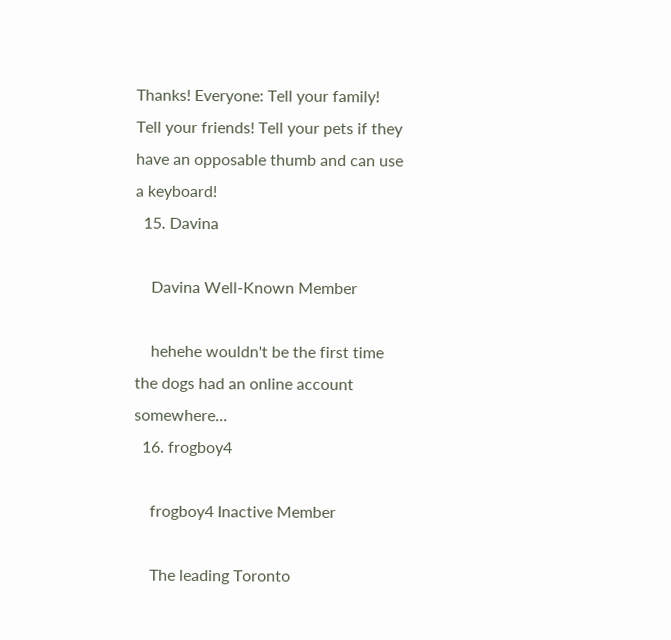Thanks! Everyone: Tell your family! Tell your friends! Tell your pets if they have an opposable thumb and can use a keyboard!
  15. Davina

    Davina Well-Known Member

    hehehe wouldn't be the first time the dogs had an online account somewhere...
  16. frogboy4

    frogboy4 Inactive Member

    The leading Toronto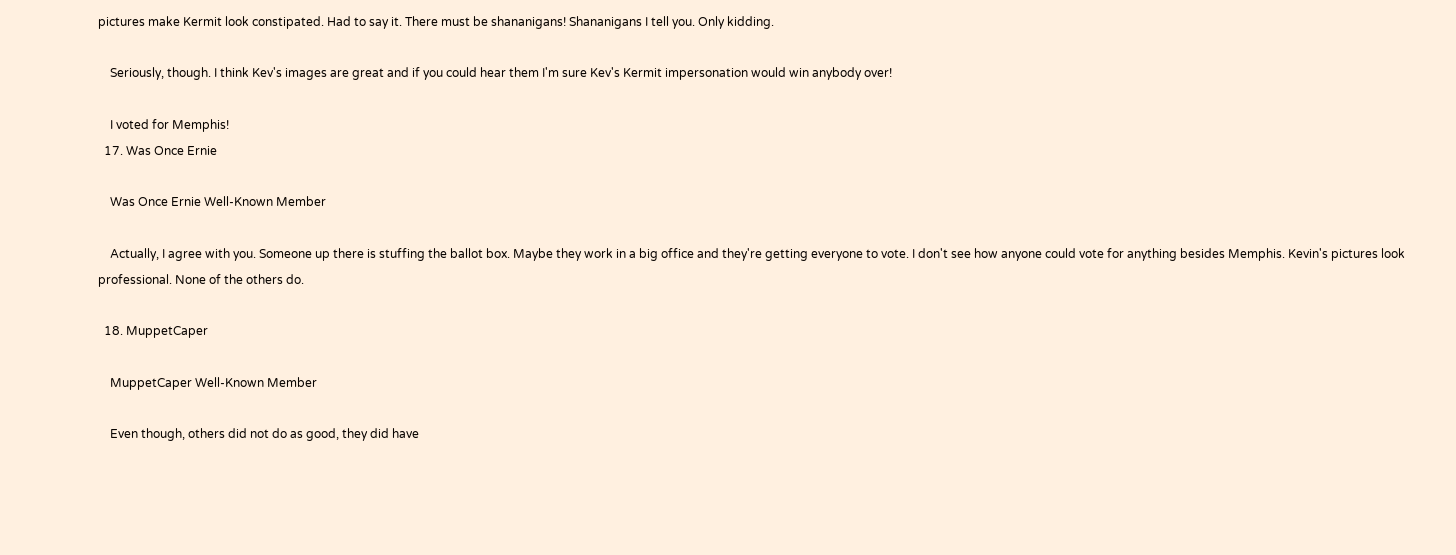pictures make Kermit look constipated. Had to say it. There must be shananigans! Shananigans I tell you. Only kidding.

    Seriously, though. I think Kev's images are great and if you could hear them I'm sure Kev's Kermit impersonation would win anybody over!

    I voted for Memphis!
  17. Was Once Ernie

    Was Once Ernie Well-Known Member

    Actually, I agree with you. Someone up there is stuffing the ballot box. Maybe they work in a big office and they're getting everyone to vote. I don't see how anyone could vote for anything besides Memphis. Kevin's pictures look professional. None of the others do.

  18. MuppetCaper

    MuppetCaper Well-Known Member

    Even though, others did not do as good, they did have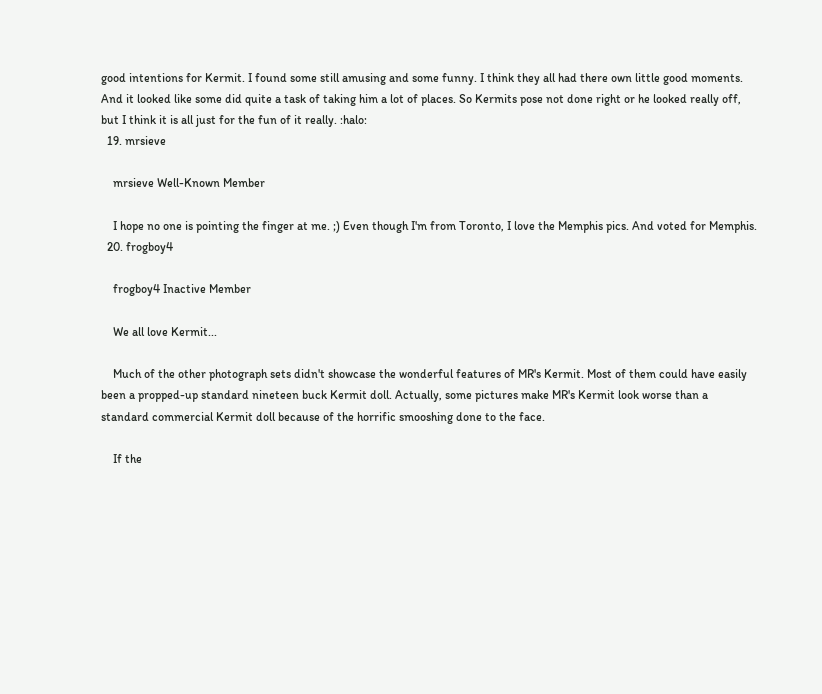good intentions for Kermit. I found some still amusing and some funny. I think they all had there own little good moments. And it looked like some did quite a task of taking him a lot of places. So Kermits pose not done right or he looked really off, but I think it is all just for the fun of it really. :halo:
  19. mrsieve

    mrsieve Well-Known Member

    I hope no one is pointing the finger at me. ;) Even though I'm from Toronto, I love the Memphis pics. And voted for Memphis.
  20. frogboy4

    frogboy4 Inactive Member

    We all love Kermit...

    Much of the other photograph sets didn't showcase the wonderful features of MR's Kermit. Most of them could have easily been a propped-up standard nineteen buck Kermit doll. Actually, some pictures make MR's Kermit look worse than a standard commercial Kermit doll because of the horrific smooshing done to the face.

    If the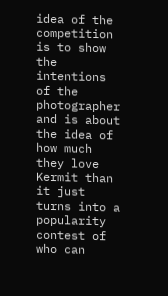idea of the competition is to show the intentions of the photographer and is about the idea of how much they love Kermit than it just turns into a popularity contest of who can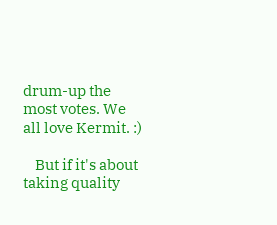drum-up the most votes. We all love Kermit. :)

    But if it's about taking quality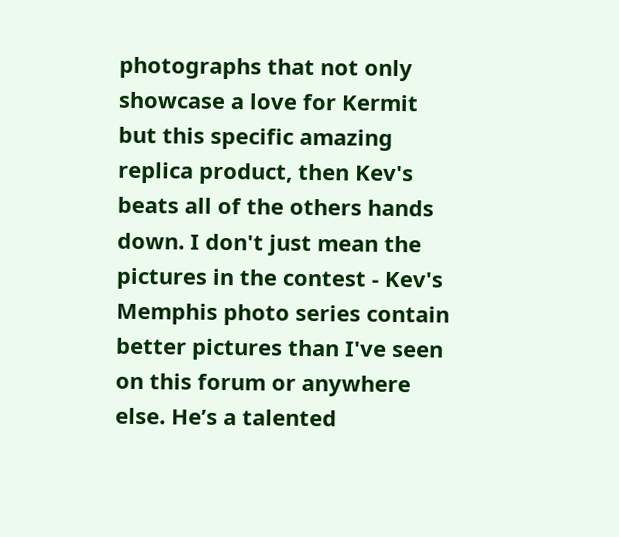photographs that not only showcase a love for Kermit but this specific amazing replica product, then Kev's beats all of the others hands down. I don't just mean the pictures in the contest - Kev's Memphis photo series contain better pictures than I've seen on this forum or anywhere else. He’s a talented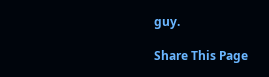guy.

Share This Page